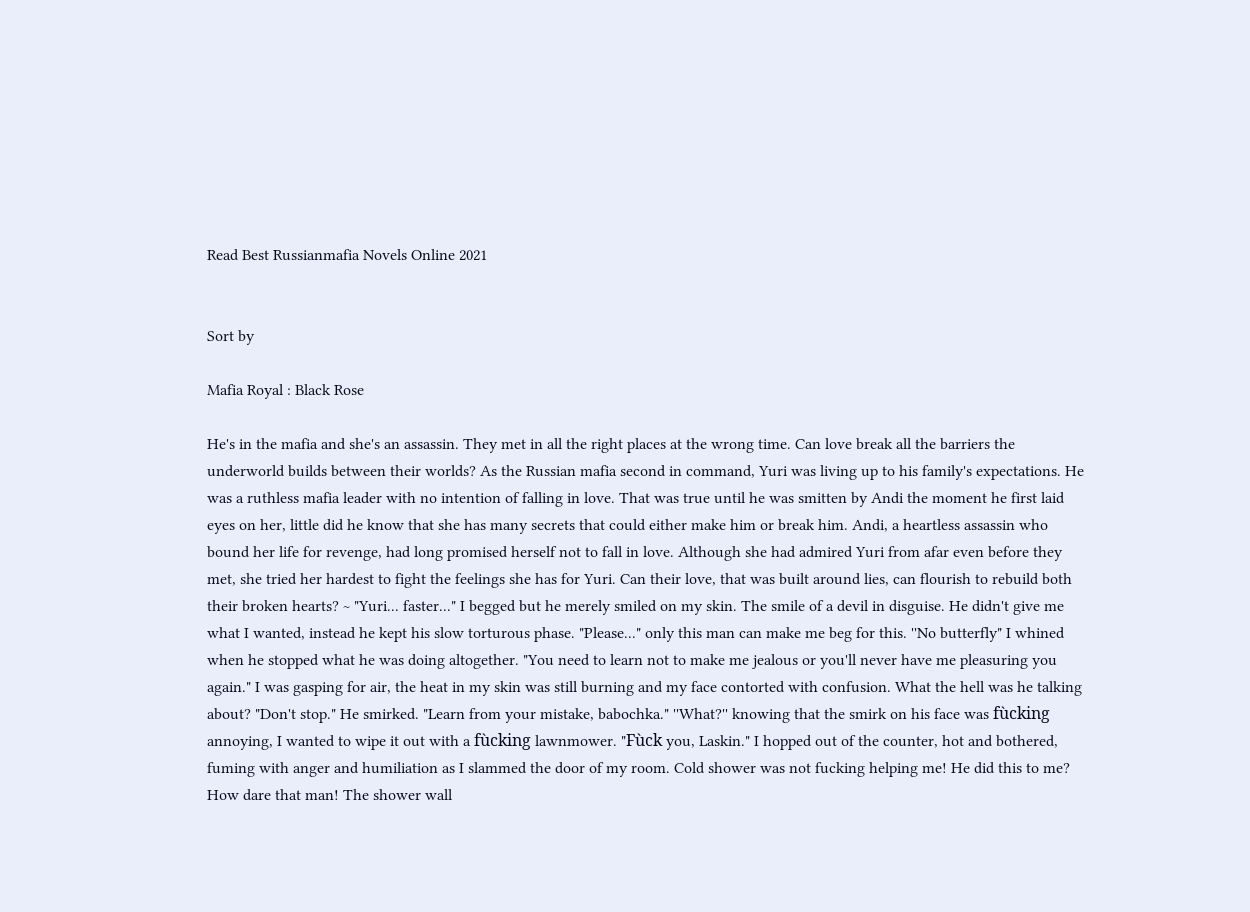Read Best Russianmafia Novels Online 2021


Sort by

Mafia Royal : Black Rose

He's in the mafia and she's an assassin. They met in all the right places at the wrong time. Can love break all the barriers the underworld builds between their worlds? As the Russian mafia second in command, Yuri was living up to his family's expectations. He was a ruthless mafia leader with no intention of falling in love. That was true until he was smitten by Andi the moment he first laid eyes on her, little did he know that she has many secrets that could either make him or break him. Andi, a heartless assassin who bound her life for revenge, had long promised herself not to fall in love. Although she had admired Yuri from afar even before they met, she tried her hardest to fight the feelings she has for Yuri. Can their love, that was built around lies, can flourish to rebuild both their broken hearts? ~ "Yuri... faster..." I begged but he merely smiled on my skin. The smile of a devil in disguise. He didn't give me what I wanted, instead he kept his slow torturous phase. "Please..." only this man can make me beg for this. ''No butterfly" I whined when he stopped what he was doing altogether. "You need to learn not to make me jealous or you'll never have me pleasuring you again." I was gasping for air, the heat in my skin was still burning and my face contorted with confusion. What the hell was he talking about? "Don't stop." He smirked. "Learn from your mistake, babochka." ''What?'' knowing that the smirk on his face was fùcking annoying, I wanted to wipe it out with a fùcking lawnmower. "Fùck you, Laskin." I hopped out of the counter, hot and bothered, fuming with anger and humiliation as I slammed the door of my room. Cold shower was not fucking helping me! He did this to me? How dare that man! The shower wall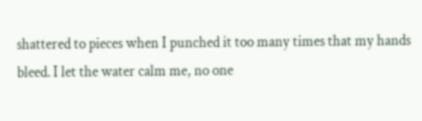shattered to pieces when I punched it too many times that my hands bleed. I let the water calm me, no one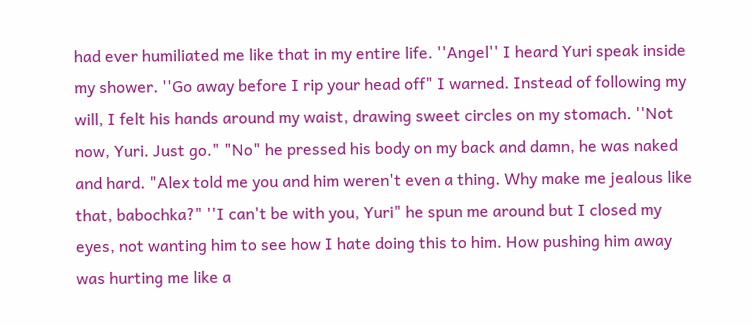had ever humiliated me like that in my entire life. ''Angel'' I heard Yuri speak inside my shower. ''Go away before I rip your head off" I warned. Instead of following my will, I felt his hands around my waist, drawing sweet circles on my stomach. ''Not now, Yuri. Just go." "No" he pressed his body on my back and damn, he was naked and hard. "Alex told me you and him weren't even a thing. Why make me jealous like that, babochka?" ''I can't be with you, Yuri" he spun me around but I closed my eyes, not wanting him to see how I hate doing this to him. How pushing him away was hurting me like a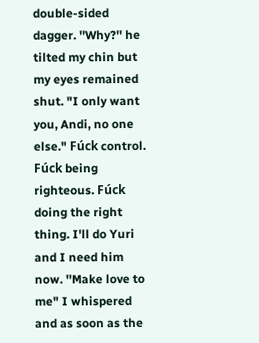double-sided dagger. ''Why?'' he tilted my chin but my eyes remained shut. "I only want you, Andi, no one else." Fúck control. Fúck being righteous. Fúck doing the right thing. I'll do Yuri and I need him now. ''Make love to me" I whispered and as soon as the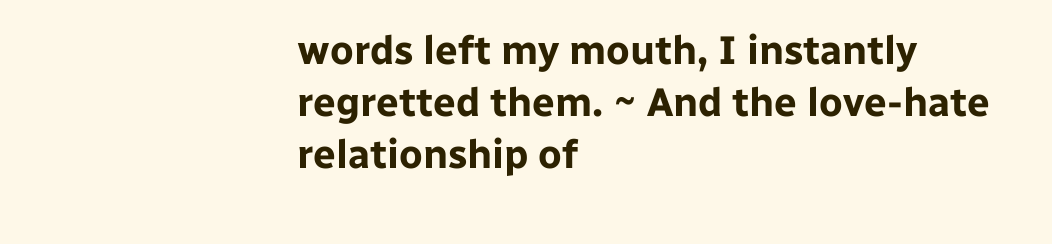words left my mouth, I instantly regretted them. ~ And the love-hate relationship of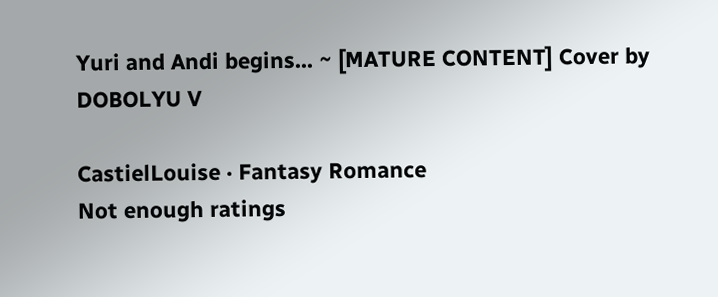Yuri and Andi begins... ~ [MATURE CONTENT] Cover by DOBOLYU V

CastielLouise · Fantasy Romance
Not enough ratings